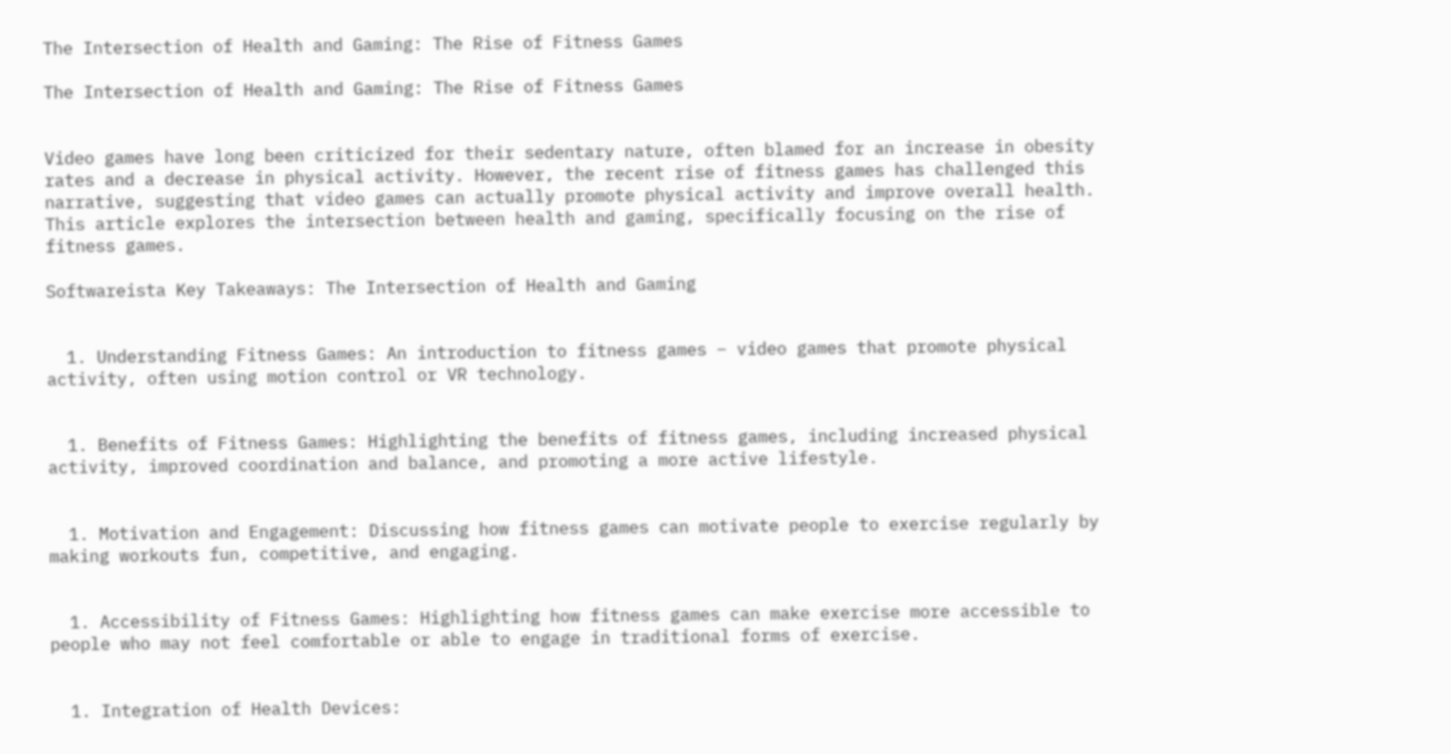The Intersection of Health and Gaming: The Rise of Fitness Games

The Intersection of Health and Gaming: The Rise of Fitness Games


Video games have long been criticized for their sedentary nature, often blamed for an increase in obesity rates and a decrease in physical activity. However, the recent rise of fitness games has challenged this narrative, suggesting that video games can actually promote physical activity and improve overall health. This article explores the intersection between health and gaming, specifically focusing on the rise of fitness games.

Softwareista Key Takeaways: The Intersection of Health and Gaming


  1. Understanding Fitness Games: An introduction to fitness games – video games that promote physical activity, often using motion control or VR technology.


  1. Benefits of Fitness Games: Highlighting the benefits of fitness games, including increased physical activity, improved coordination and balance, and promoting a more active lifestyle.


  1. Motivation and Engagement: Discussing how fitness games can motivate people to exercise regularly by making workouts fun, competitive, and engaging.


  1. Accessibility of Fitness Games: Highlighting how fitness games can make exercise more accessible to people who may not feel comfortable or able to engage in traditional forms of exercise.


  1. Integration of Health Devices: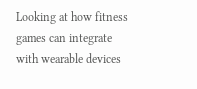Looking at how fitness games can integrate with wearable devices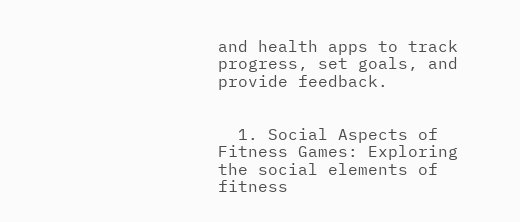and health apps to track progress, set goals, and provide feedback.


  1. Social Aspects of Fitness Games: Exploring the social elements of fitness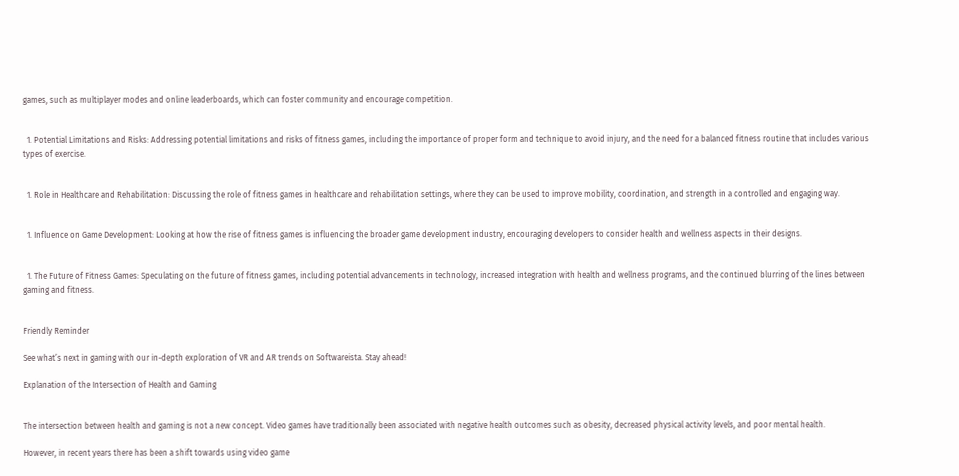games, such as multiplayer modes and online leaderboards, which can foster community and encourage competition.


  1. Potential Limitations and Risks: Addressing potential limitations and risks of fitness games, including the importance of proper form and technique to avoid injury, and the need for a balanced fitness routine that includes various types of exercise.


  1. Role in Healthcare and Rehabilitation: Discussing the role of fitness games in healthcare and rehabilitation settings, where they can be used to improve mobility, coordination, and strength in a controlled and engaging way.


  1. Influence on Game Development: Looking at how the rise of fitness games is influencing the broader game development industry, encouraging developers to consider health and wellness aspects in their designs.


  1. The Future of Fitness Games: Speculating on the future of fitness games, including potential advancements in technology, increased integration with health and wellness programs, and the continued blurring of the lines between gaming and fitness.


Friendly Reminder

See what’s next in gaming with our in-depth exploration of VR and AR trends on Softwareista. Stay ahead!

Explanation of the Intersection of Health and Gaming


The intersection between health and gaming is not a new concept. Video games have traditionally been associated with negative health outcomes such as obesity, decreased physical activity levels, and poor mental health.

However, in recent years there has been a shift towards using video game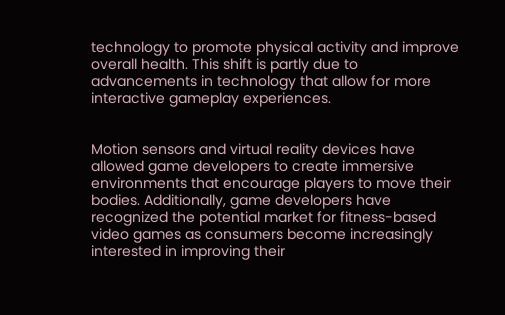technology to promote physical activity and improve overall health. This shift is partly due to advancements in technology that allow for more interactive gameplay experiences.


Motion sensors and virtual reality devices have allowed game developers to create immersive environments that encourage players to move their bodies. Additionally, game developers have recognized the potential market for fitness-based video games as consumers become increasingly interested in improving their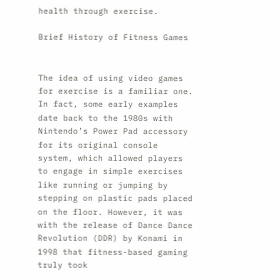health through exercise.

Brief History of Fitness Games


The idea of using video games for exercise is a familiar one. In fact, some early examples date back to the 1980s with Nintendo’s Power Pad accessory for its original console system, which allowed players to engage in simple exercises like running or jumping by stepping on plastic pads placed on the floor. However, it was with the release of Dance Dance Revolution (DDR) by Konami in 1998 that fitness-based gaming truly took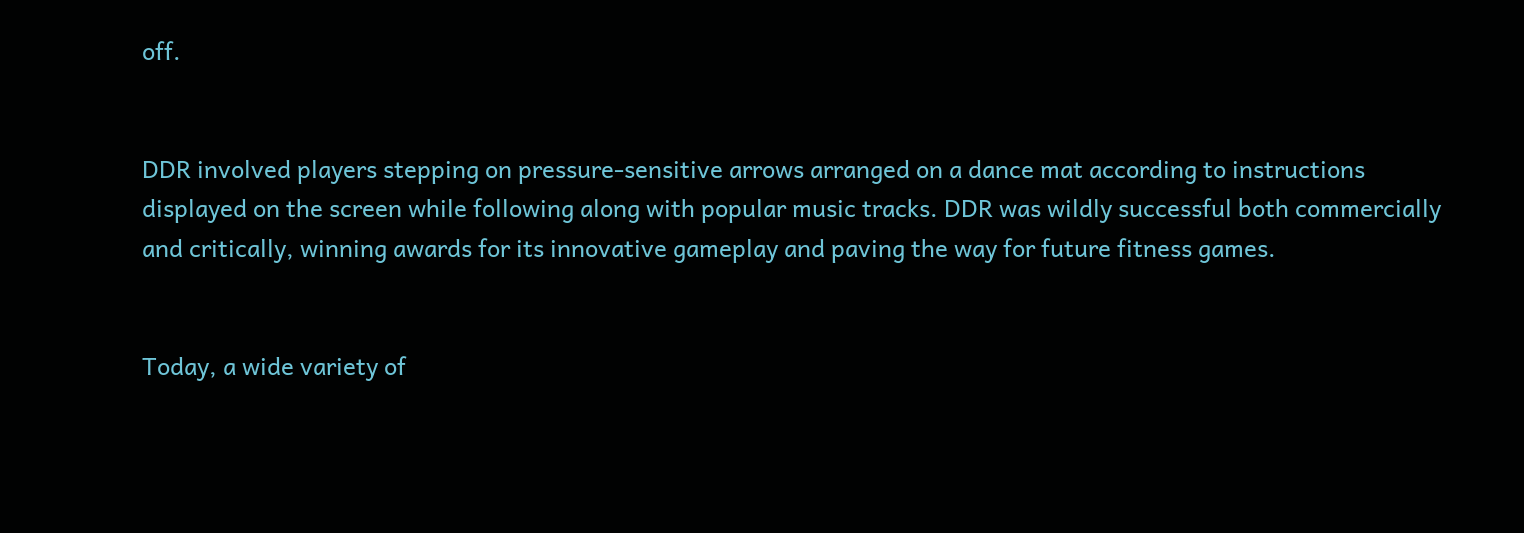off.


DDR involved players stepping on pressure-sensitive arrows arranged on a dance mat according to instructions displayed on the screen while following along with popular music tracks. DDR was wildly successful both commercially and critically, winning awards for its innovative gameplay and paving the way for future fitness games.


Today, a wide variety of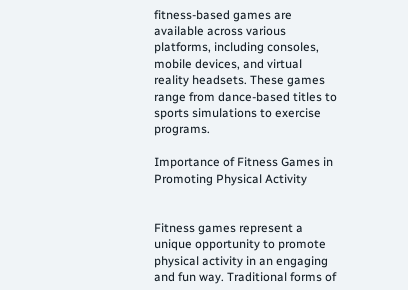fitness-based games are available across various platforms, including consoles, mobile devices, and virtual reality headsets. These games range from dance-based titles to sports simulations to exercise programs.

Importance of Fitness Games in Promoting Physical Activity


Fitness games represent a unique opportunity to promote physical activity in an engaging and fun way. Traditional forms of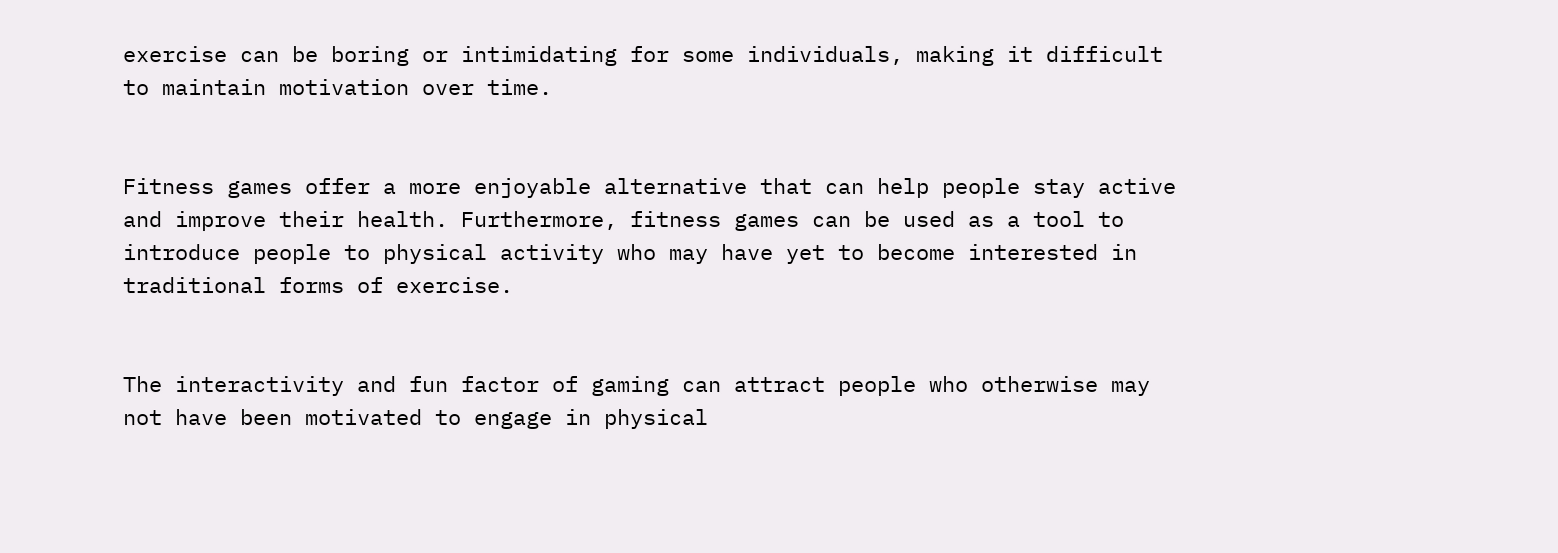exercise can be boring or intimidating for some individuals, making it difficult to maintain motivation over time.


Fitness games offer a more enjoyable alternative that can help people stay active and improve their health. Furthermore, fitness games can be used as a tool to introduce people to physical activity who may have yet to become interested in traditional forms of exercise.


The interactivity and fun factor of gaming can attract people who otherwise may not have been motivated to engage in physical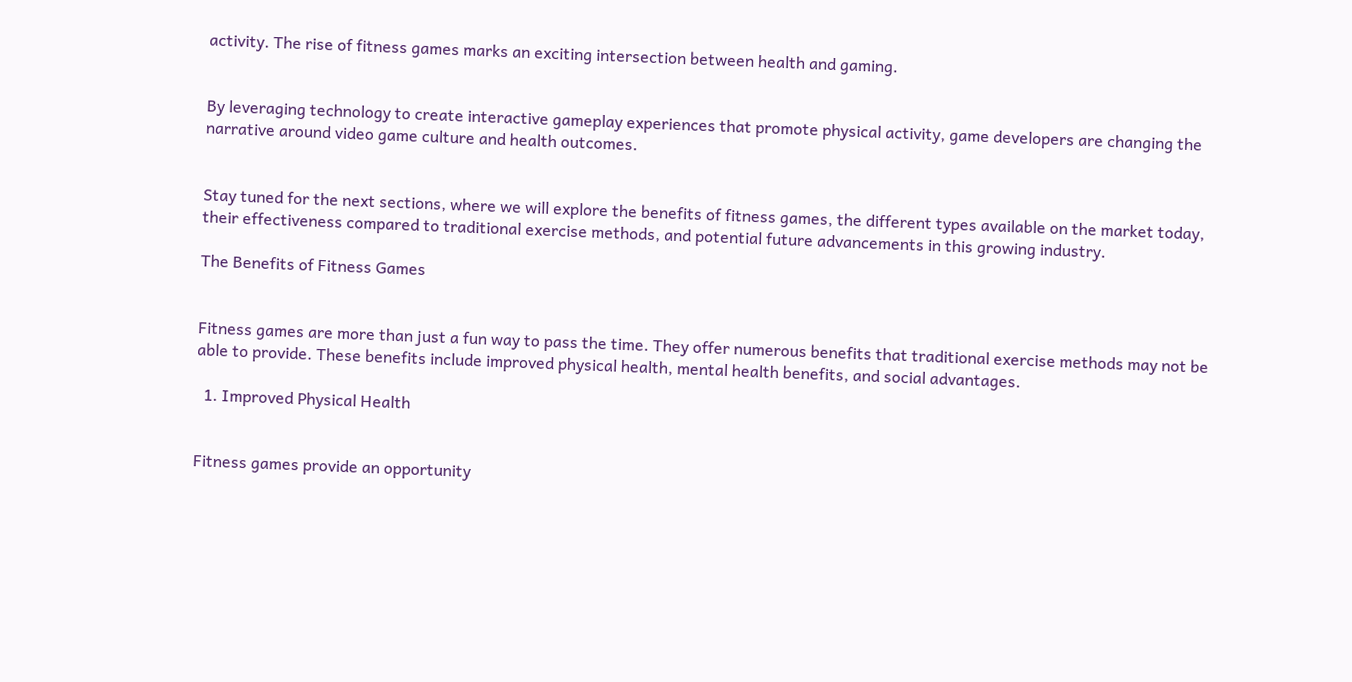activity. The rise of fitness games marks an exciting intersection between health and gaming.


By leveraging technology to create interactive gameplay experiences that promote physical activity, game developers are changing the narrative around video game culture and health outcomes.


Stay tuned for the next sections, where we will explore the benefits of fitness games, the different types available on the market today, their effectiveness compared to traditional exercise methods, and potential future advancements in this growing industry.

The Benefits of Fitness Games


Fitness games are more than just a fun way to pass the time. They offer numerous benefits that traditional exercise methods may not be able to provide. These benefits include improved physical health, mental health benefits, and social advantages.

  1. Improved Physical Health


Fitness games provide an opportunity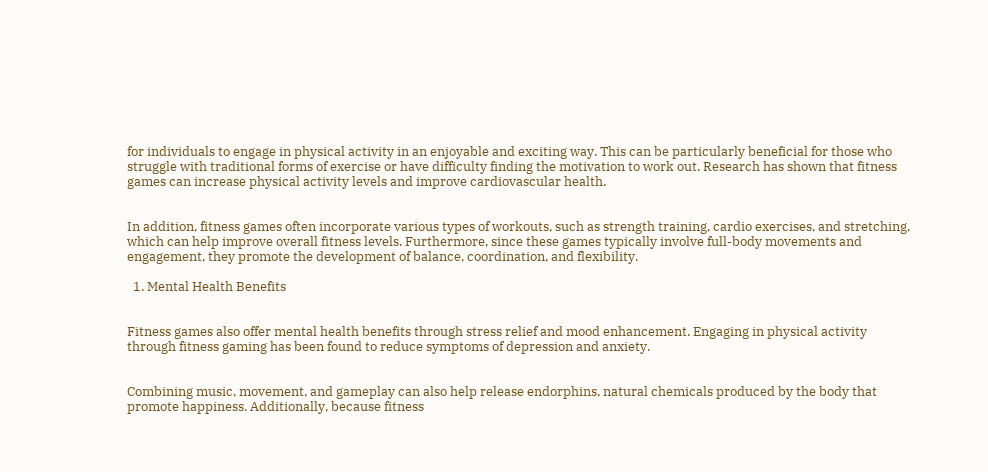for individuals to engage in physical activity in an enjoyable and exciting way. This can be particularly beneficial for those who struggle with traditional forms of exercise or have difficulty finding the motivation to work out. Research has shown that fitness games can increase physical activity levels and improve cardiovascular health.


In addition, fitness games often incorporate various types of workouts, such as strength training, cardio exercises, and stretching, which can help improve overall fitness levels. Furthermore, since these games typically involve full-body movements and engagement, they promote the development of balance, coordination, and flexibility.

  1. Mental Health Benefits


Fitness games also offer mental health benefits through stress relief and mood enhancement. Engaging in physical activity through fitness gaming has been found to reduce symptoms of depression and anxiety.


Combining music, movement, and gameplay can also help release endorphins, natural chemicals produced by the body that promote happiness. Additionally, because fitness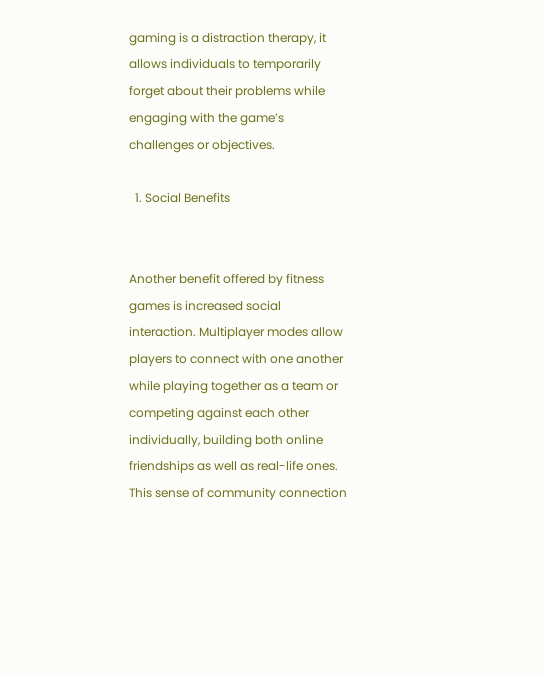gaming is a distraction therapy, it allows individuals to temporarily forget about their problems while engaging with the game’s challenges or objectives.

  1. Social Benefits


Another benefit offered by fitness games is increased social interaction. Multiplayer modes allow players to connect with one another while playing together as a team or competing against each other individually, building both online friendships as well as real-life ones. This sense of community connection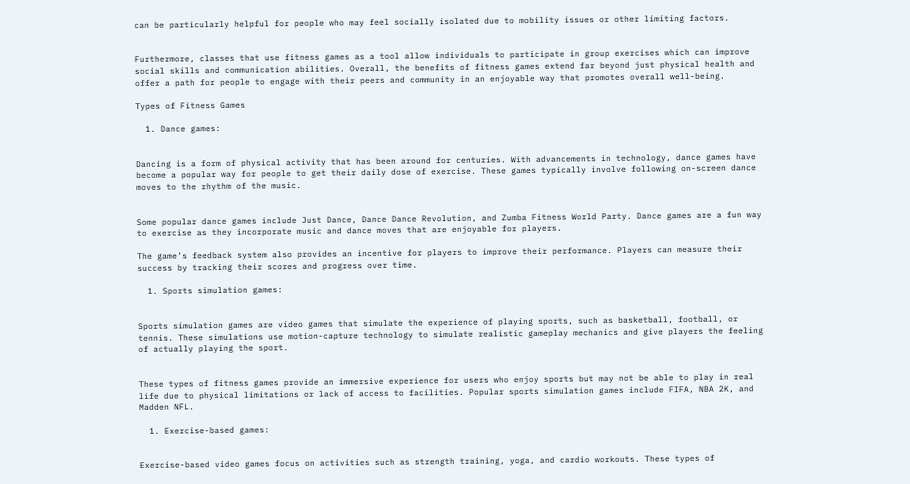can be particularly helpful for people who may feel socially isolated due to mobility issues or other limiting factors.


Furthermore, classes that use fitness games as a tool allow individuals to participate in group exercises which can improve social skills and communication abilities. Overall, the benefits of fitness games extend far beyond just physical health and offer a path for people to engage with their peers and community in an enjoyable way that promotes overall well-being.

Types of Fitness Games

  1. Dance games:


Dancing is a form of physical activity that has been around for centuries. With advancements in technology, dance games have become a popular way for people to get their daily dose of exercise. These games typically involve following on-screen dance moves to the rhythm of the music.


Some popular dance games include Just Dance, Dance Dance Revolution, and Zumba Fitness World Party. Dance games are a fun way to exercise as they incorporate music and dance moves that are enjoyable for players.

The game’s feedback system also provides an incentive for players to improve their performance. Players can measure their success by tracking their scores and progress over time.

  1. Sports simulation games:


Sports simulation games are video games that simulate the experience of playing sports, such as basketball, football, or tennis. These simulations use motion-capture technology to simulate realistic gameplay mechanics and give players the feeling of actually playing the sport.


These types of fitness games provide an immersive experience for users who enjoy sports but may not be able to play in real life due to physical limitations or lack of access to facilities. Popular sports simulation games include FIFA, NBA 2K, and Madden NFL.

  1. Exercise-based games:


Exercise-based video games focus on activities such as strength training, yoga, and cardio workouts. These types of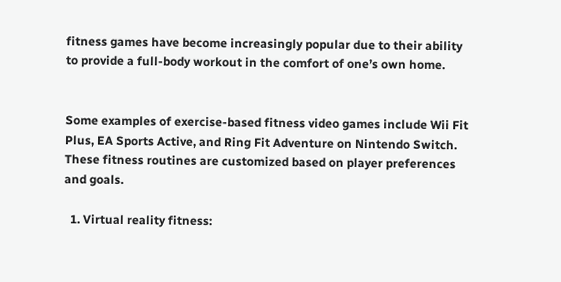fitness games have become increasingly popular due to their ability to provide a full-body workout in the comfort of one’s own home.


Some examples of exercise-based fitness video games include Wii Fit Plus, EA Sports Active, and Ring Fit Adventure on Nintendo Switch. These fitness routines are customized based on player preferences and goals.

  1. Virtual reality fitness: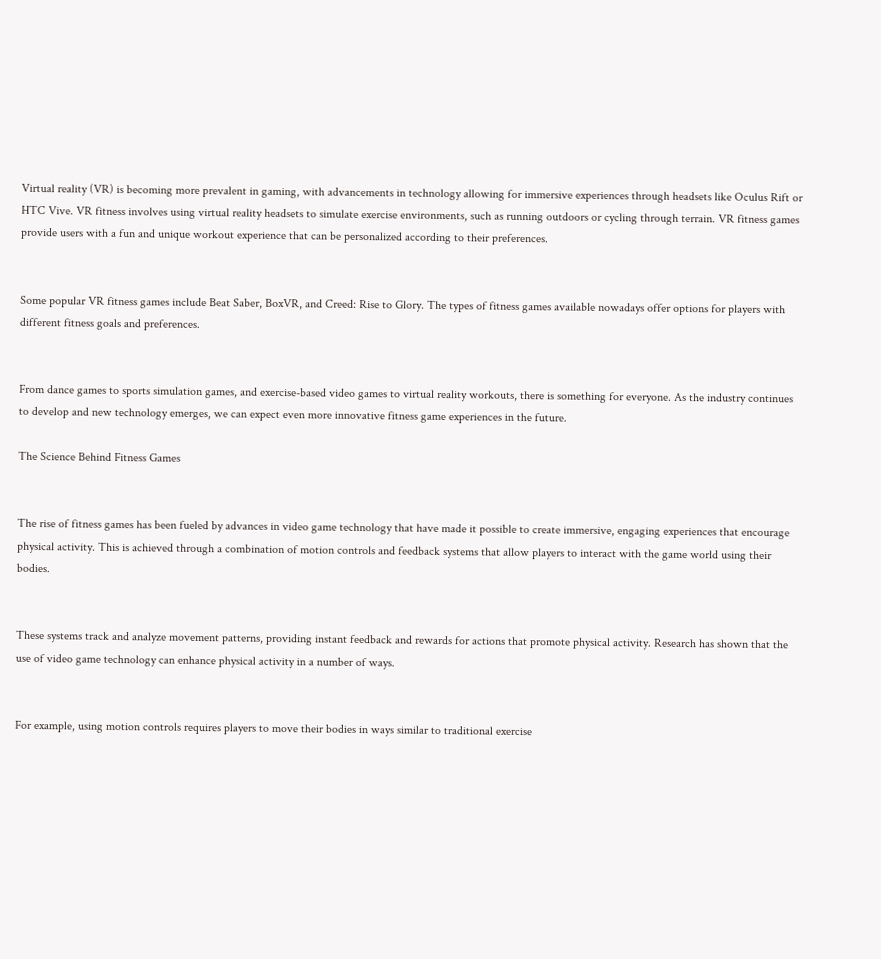Virtual reality (VR) is becoming more prevalent in gaming, with advancements in technology allowing for immersive experiences through headsets like Oculus Rift or HTC Vive. VR fitness involves using virtual reality headsets to simulate exercise environments, such as running outdoors or cycling through terrain. VR fitness games provide users with a fun and unique workout experience that can be personalized according to their preferences.


Some popular VR fitness games include Beat Saber, BoxVR, and Creed: Rise to Glory. The types of fitness games available nowadays offer options for players with different fitness goals and preferences.


From dance games to sports simulation games, and exercise-based video games to virtual reality workouts, there is something for everyone. As the industry continues to develop and new technology emerges, we can expect even more innovative fitness game experiences in the future.

The Science Behind Fitness Games


The rise of fitness games has been fueled by advances in video game technology that have made it possible to create immersive, engaging experiences that encourage physical activity. This is achieved through a combination of motion controls and feedback systems that allow players to interact with the game world using their bodies.


These systems track and analyze movement patterns, providing instant feedback and rewards for actions that promote physical activity. Research has shown that the use of video game technology can enhance physical activity in a number of ways.


For example, using motion controls requires players to move their bodies in ways similar to traditional exercise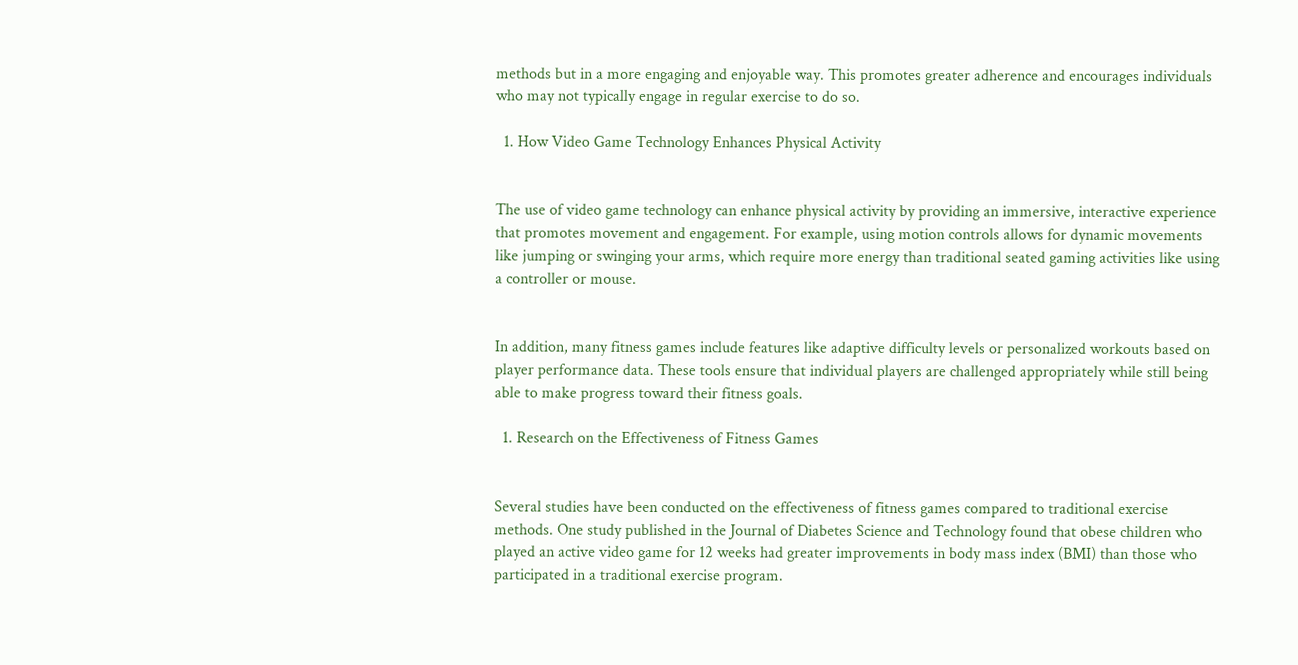methods but in a more engaging and enjoyable way. This promotes greater adherence and encourages individuals who may not typically engage in regular exercise to do so.

  1. How Video Game Technology Enhances Physical Activity


The use of video game technology can enhance physical activity by providing an immersive, interactive experience that promotes movement and engagement. For example, using motion controls allows for dynamic movements like jumping or swinging your arms, which require more energy than traditional seated gaming activities like using a controller or mouse.


In addition, many fitness games include features like adaptive difficulty levels or personalized workouts based on player performance data. These tools ensure that individual players are challenged appropriately while still being able to make progress toward their fitness goals.

  1. Research on the Effectiveness of Fitness Games


Several studies have been conducted on the effectiveness of fitness games compared to traditional exercise methods. One study published in the Journal of Diabetes Science and Technology found that obese children who played an active video game for 12 weeks had greater improvements in body mass index (BMI) than those who participated in a traditional exercise program.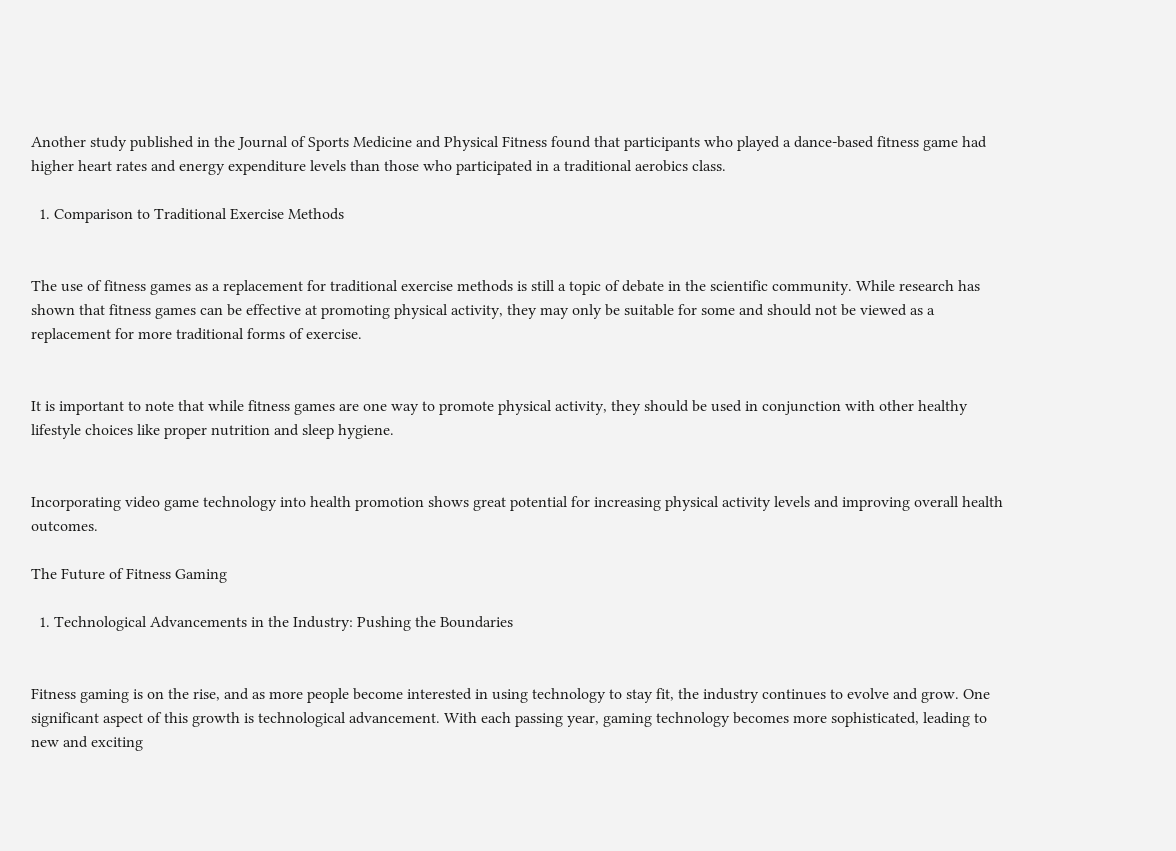Another study published in the Journal of Sports Medicine and Physical Fitness found that participants who played a dance-based fitness game had higher heart rates and energy expenditure levels than those who participated in a traditional aerobics class.

  1. Comparison to Traditional Exercise Methods


The use of fitness games as a replacement for traditional exercise methods is still a topic of debate in the scientific community. While research has shown that fitness games can be effective at promoting physical activity, they may only be suitable for some and should not be viewed as a replacement for more traditional forms of exercise.


It is important to note that while fitness games are one way to promote physical activity, they should be used in conjunction with other healthy lifestyle choices like proper nutrition and sleep hygiene.


Incorporating video game technology into health promotion shows great potential for increasing physical activity levels and improving overall health outcomes.

The Future of Fitness Gaming

  1. Technological Advancements in the Industry: Pushing the Boundaries


Fitness gaming is on the rise, and as more people become interested in using technology to stay fit, the industry continues to evolve and grow. One significant aspect of this growth is technological advancement. With each passing year, gaming technology becomes more sophisticated, leading to new and exciting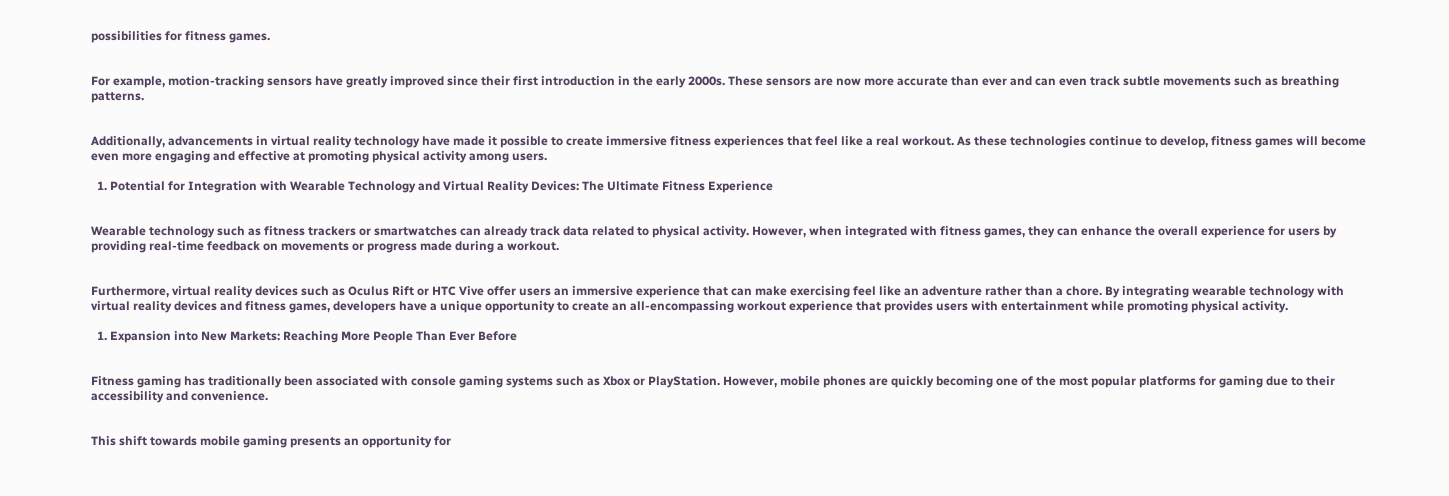possibilities for fitness games.


For example, motion-tracking sensors have greatly improved since their first introduction in the early 2000s. These sensors are now more accurate than ever and can even track subtle movements such as breathing patterns.


Additionally, advancements in virtual reality technology have made it possible to create immersive fitness experiences that feel like a real workout. As these technologies continue to develop, fitness games will become even more engaging and effective at promoting physical activity among users.

  1. Potential for Integration with Wearable Technology and Virtual Reality Devices: The Ultimate Fitness Experience


Wearable technology such as fitness trackers or smartwatches can already track data related to physical activity. However, when integrated with fitness games, they can enhance the overall experience for users by providing real-time feedback on movements or progress made during a workout.


Furthermore, virtual reality devices such as Oculus Rift or HTC Vive offer users an immersive experience that can make exercising feel like an adventure rather than a chore. By integrating wearable technology with virtual reality devices and fitness games, developers have a unique opportunity to create an all-encompassing workout experience that provides users with entertainment while promoting physical activity.

  1. Expansion into New Markets: Reaching More People Than Ever Before


Fitness gaming has traditionally been associated with console gaming systems such as Xbox or PlayStation. However, mobile phones are quickly becoming one of the most popular platforms for gaming due to their accessibility and convenience.


This shift towards mobile gaming presents an opportunity for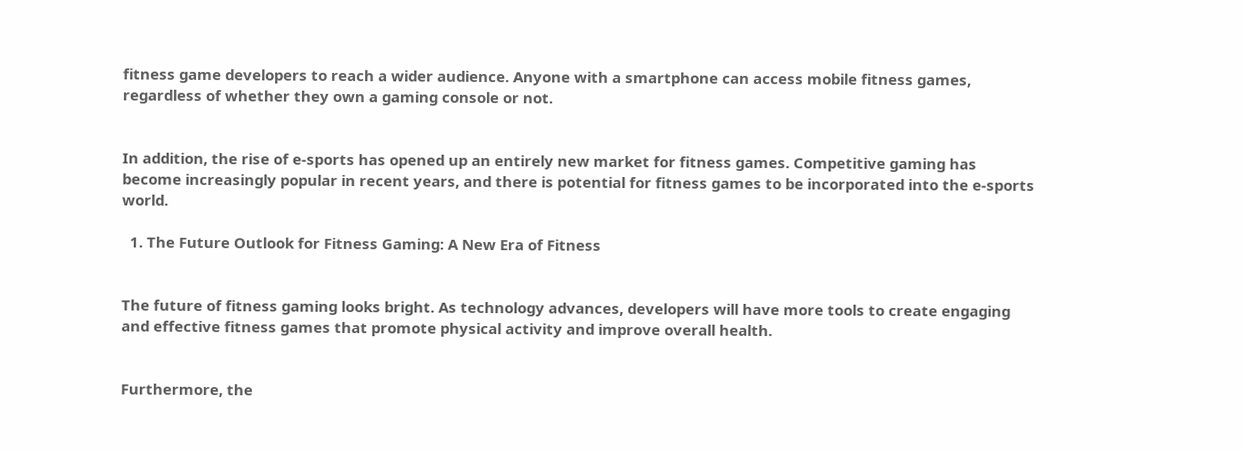fitness game developers to reach a wider audience. Anyone with a smartphone can access mobile fitness games, regardless of whether they own a gaming console or not.


In addition, the rise of e-sports has opened up an entirely new market for fitness games. Competitive gaming has become increasingly popular in recent years, and there is potential for fitness games to be incorporated into the e-sports world.

  1. The Future Outlook for Fitness Gaming: A New Era of Fitness


The future of fitness gaming looks bright. As technology advances, developers will have more tools to create engaging and effective fitness games that promote physical activity and improve overall health.


Furthermore, the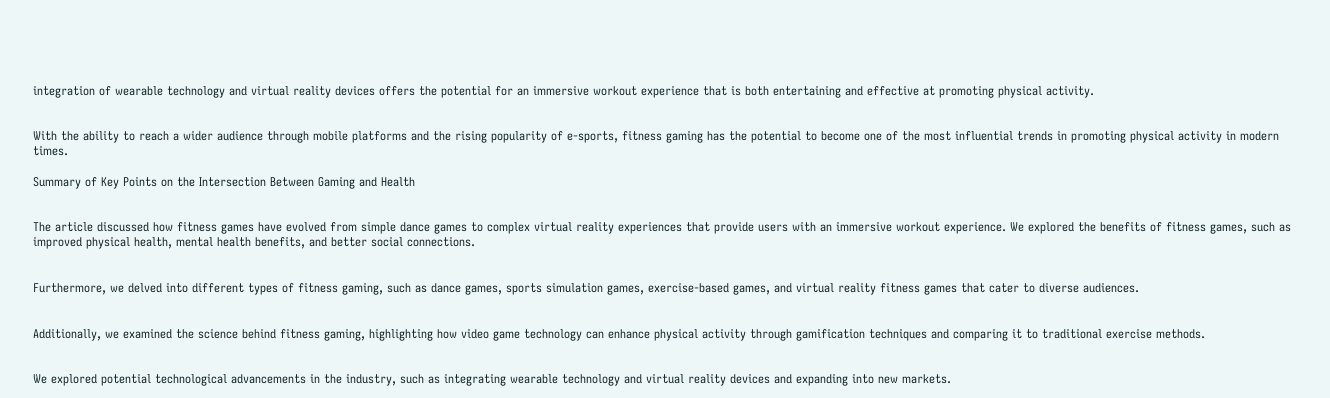integration of wearable technology and virtual reality devices offers the potential for an immersive workout experience that is both entertaining and effective at promoting physical activity.


With the ability to reach a wider audience through mobile platforms and the rising popularity of e-sports, fitness gaming has the potential to become one of the most influential trends in promoting physical activity in modern times.

Summary of Key Points on the Intersection Between Gaming and Health


The article discussed how fitness games have evolved from simple dance games to complex virtual reality experiences that provide users with an immersive workout experience. We explored the benefits of fitness games, such as improved physical health, mental health benefits, and better social connections.


Furthermore, we delved into different types of fitness gaming, such as dance games, sports simulation games, exercise-based games, and virtual reality fitness games that cater to diverse audiences.


Additionally, we examined the science behind fitness gaming, highlighting how video game technology can enhance physical activity through gamification techniques and comparing it to traditional exercise methods.


We explored potential technological advancements in the industry, such as integrating wearable technology and virtual reality devices and expanding into new markets.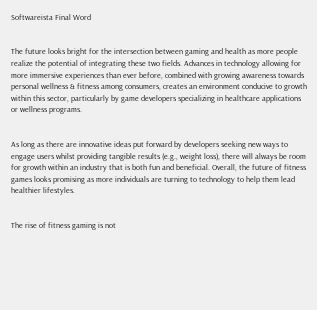Softwareista Final Word


The future looks bright for the intersection between gaming and health as more people realize the potential of integrating these two fields. Advances in technology allowing for more immersive experiences than ever before, combined with growing awareness towards personal wellness & fitness among consumers, creates an environment conducive to growth within this sector, particularly by game developers specializing in healthcare applications or wellness programs.


As long as there are innovative ideas put forward by developers seeking new ways to engage users whilst providing tangible results (e.g., weight loss), there will always be room for growth within an industry that is both fun and beneficial. Overall, the future of fitness games looks promising as more individuals are turning to technology to help them lead healthier lifestyles.


The rise of fitness gaming is not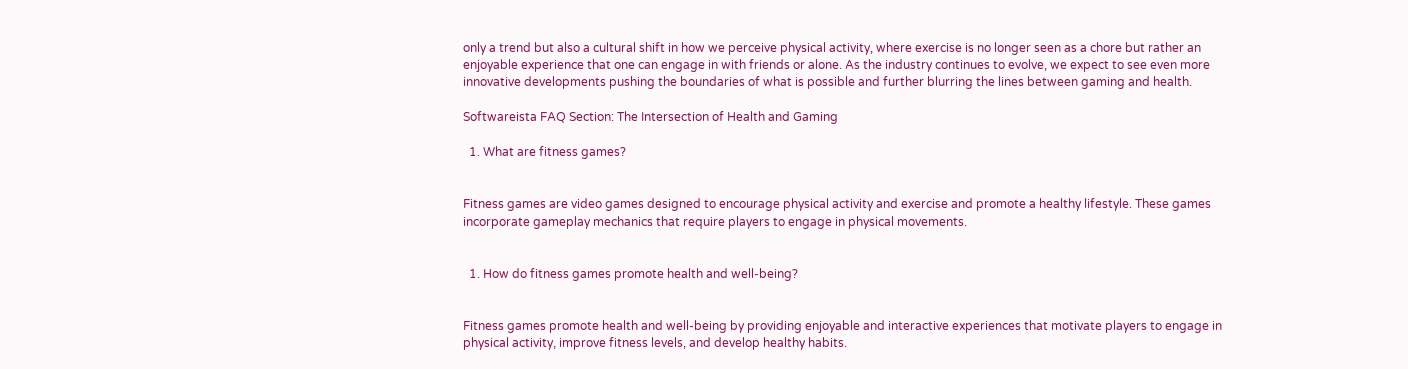only a trend but also a cultural shift in how we perceive physical activity, where exercise is no longer seen as a chore but rather an enjoyable experience that one can engage in with friends or alone. As the industry continues to evolve, we expect to see even more innovative developments pushing the boundaries of what is possible and further blurring the lines between gaming and health.

Softwareista FAQ Section: The Intersection of Health and Gaming

  1. What are fitness games?


Fitness games are video games designed to encourage physical activity and exercise and promote a healthy lifestyle. These games incorporate gameplay mechanics that require players to engage in physical movements.


  1. How do fitness games promote health and well-being?


Fitness games promote health and well-being by providing enjoyable and interactive experiences that motivate players to engage in physical activity, improve fitness levels, and develop healthy habits.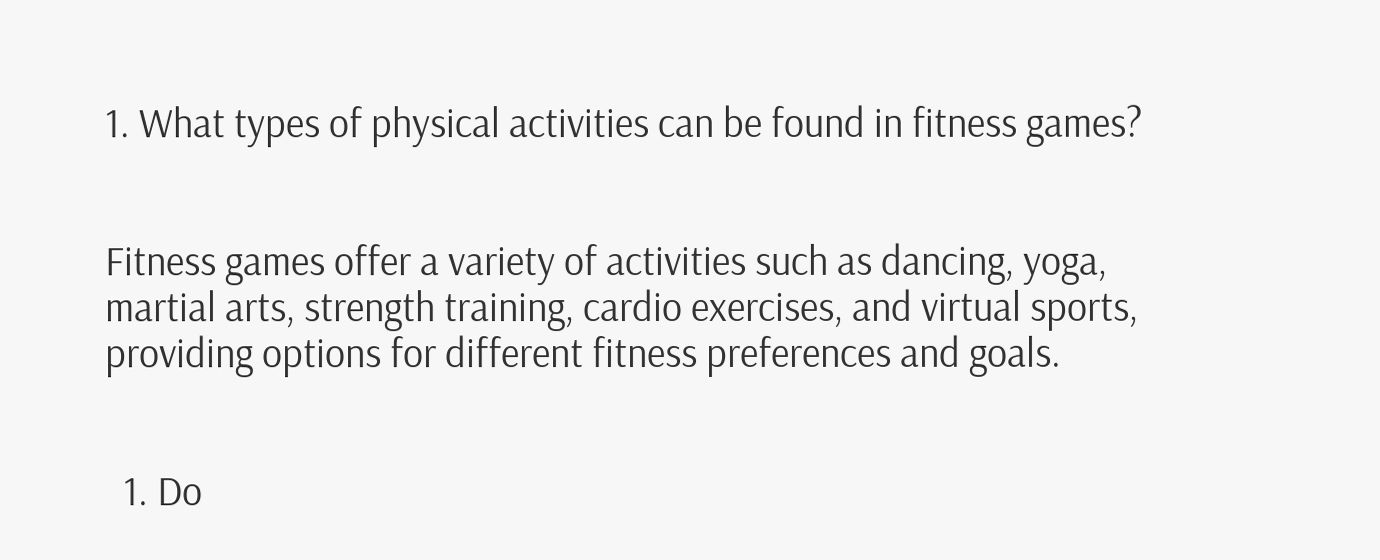1. What types of physical activities can be found in fitness games?


Fitness games offer a variety of activities such as dancing, yoga, martial arts, strength training, cardio exercises, and virtual sports, providing options for different fitness preferences and goals.


  1. Do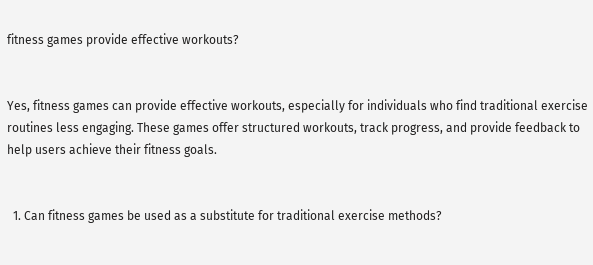fitness games provide effective workouts?


Yes, fitness games can provide effective workouts, especially for individuals who find traditional exercise routines less engaging. These games offer structured workouts, track progress, and provide feedback to help users achieve their fitness goals.


  1. Can fitness games be used as a substitute for traditional exercise methods?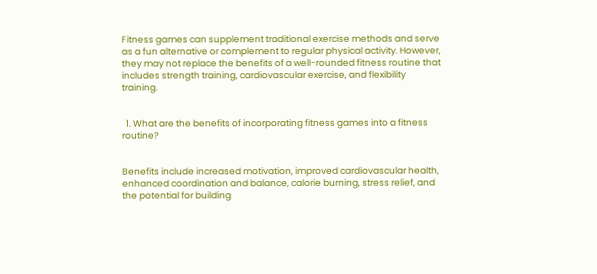Fitness games can supplement traditional exercise methods and serve as a fun alternative or complement to regular physical activity. However, they may not replace the benefits of a well-rounded fitness routine that includes strength training, cardiovascular exercise, and flexibility training.


  1. What are the benefits of incorporating fitness games into a fitness routine?


Benefits include increased motivation, improved cardiovascular health, enhanced coordination and balance, calorie burning, stress relief, and the potential for building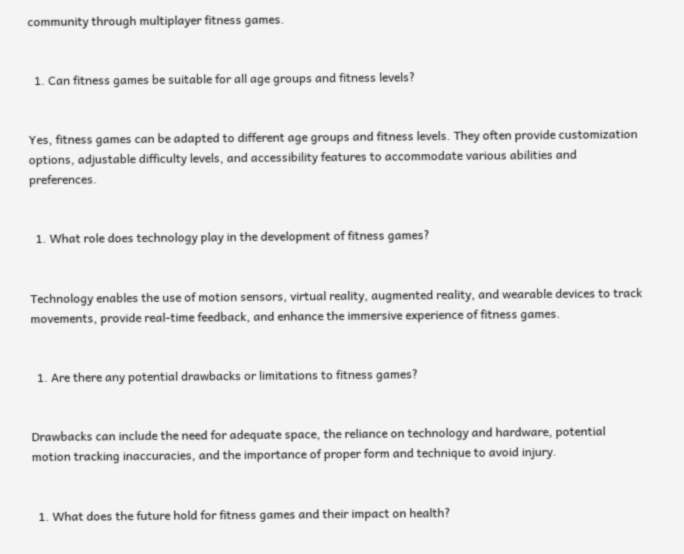community through multiplayer fitness games.


  1. Can fitness games be suitable for all age groups and fitness levels?


Yes, fitness games can be adapted to different age groups and fitness levels. They often provide customization options, adjustable difficulty levels, and accessibility features to accommodate various abilities and preferences.


  1. What role does technology play in the development of fitness games?


Technology enables the use of motion sensors, virtual reality, augmented reality, and wearable devices to track movements, provide real-time feedback, and enhance the immersive experience of fitness games.


  1. Are there any potential drawbacks or limitations to fitness games?


Drawbacks can include the need for adequate space, the reliance on technology and hardware, potential motion tracking inaccuracies, and the importance of proper form and technique to avoid injury.


  1. What does the future hold for fitness games and their impact on health?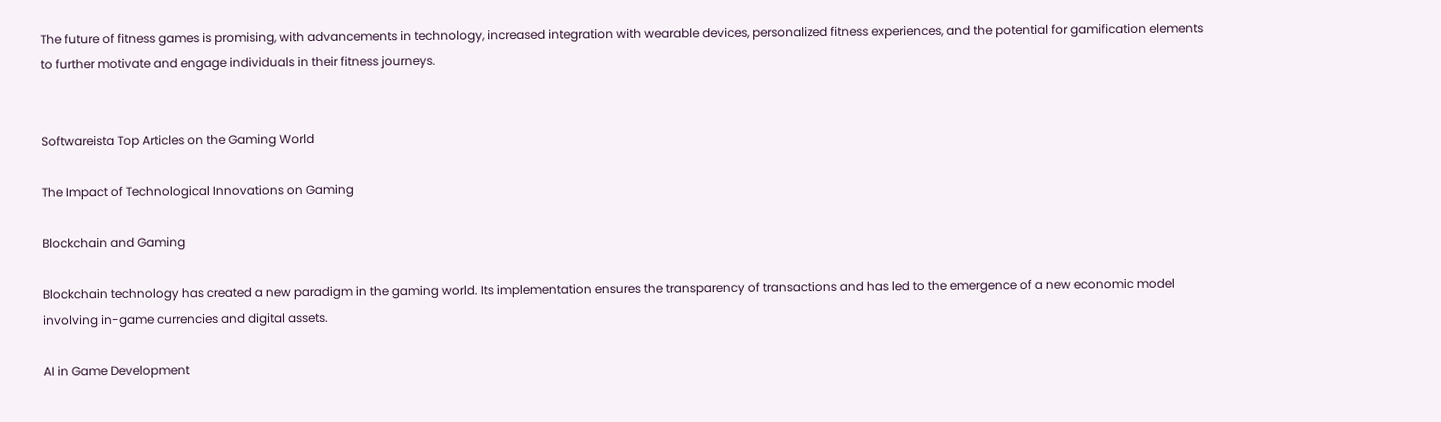The future of fitness games is promising, with advancements in technology, increased integration with wearable devices, personalized fitness experiences, and the potential for gamification elements to further motivate and engage individuals in their fitness journeys.


Softwareista Top Articles on the Gaming World

The Impact of Technological Innovations on Gaming

Blockchain and Gaming

Blockchain technology has created a new paradigm in the gaming world. Its implementation ensures the transparency of transactions and has led to the emergence of a new economic model involving in-game currencies and digital assets.

AI in Game Development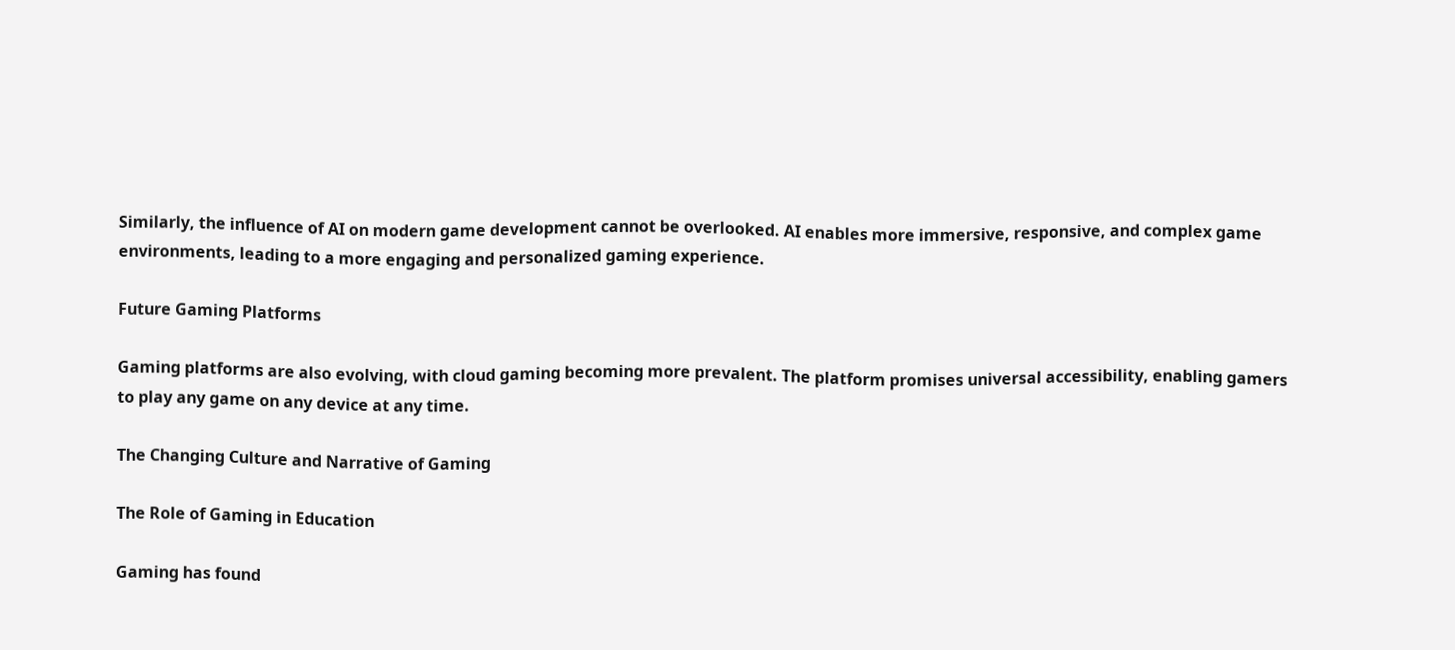Similarly, the influence of AI on modern game development cannot be overlooked. AI enables more immersive, responsive, and complex game environments, leading to a more engaging and personalized gaming experience.

Future Gaming Platforms

Gaming platforms are also evolving, with cloud gaming becoming more prevalent. The platform promises universal accessibility, enabling gamers to play any game on any device at any time.

The Changing Culture and Narrative of Gaming

The Role of Gaming in Education

Gaming has found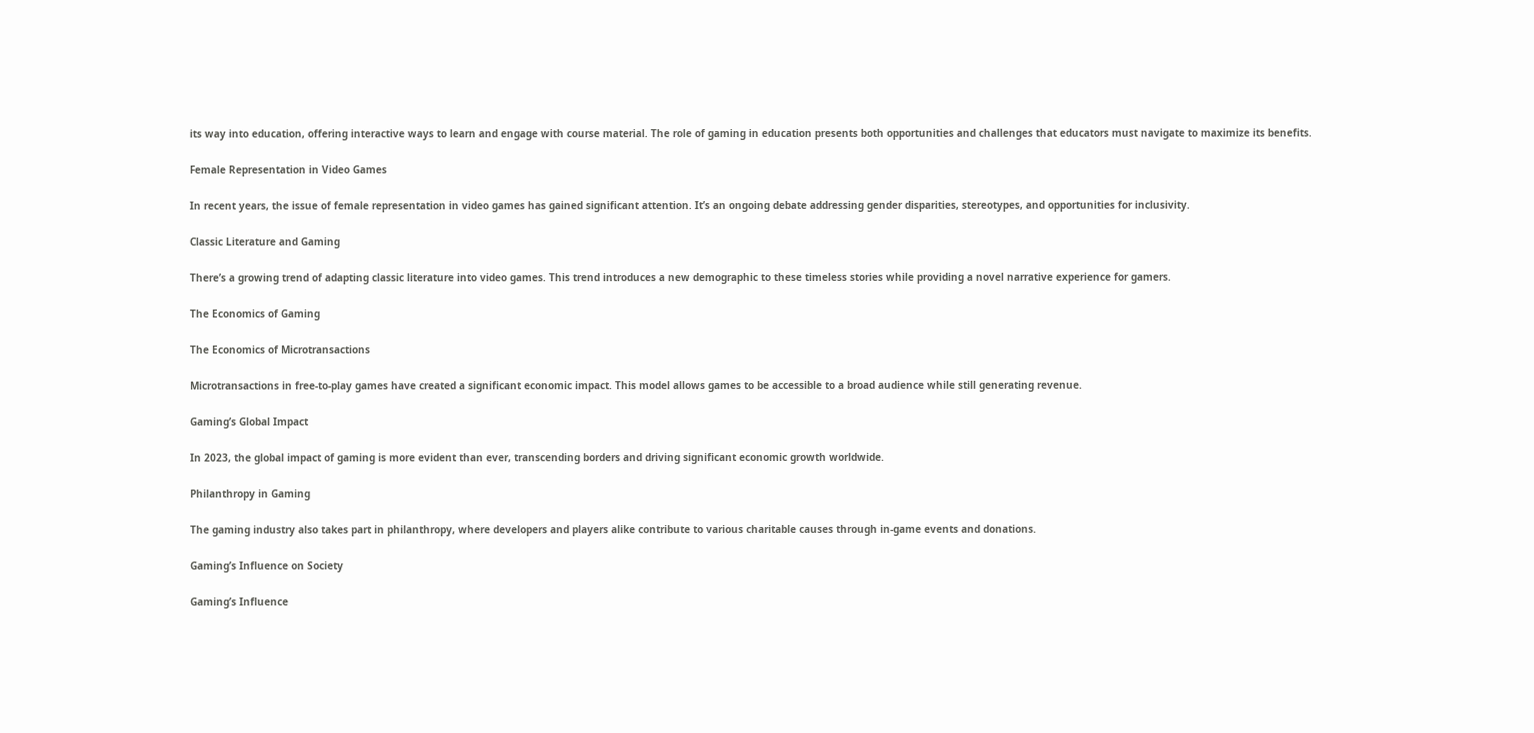its way into education, offering interactive ways to learn and engage with course material. The role of gaming in education presents both opportunities and challenges that educators must navigate to maximize its benefits.

Female Representation in Video Games

In recent years, the issue of female representation in video games has gained significant attention. It’s an ongoing debate addressing gender disparities, stereotypes, and opportunities for inclusivity.

Classic Literature and Gaming

There’s a growing trend of adapting classic literature into video games. This trend introduces a new demographic to these timeless stories while providing a novel narrative experience for gamers.

The Economics of Gaming

The Economics of Microtransactions

Microtransactions in free-to-play games have created a significant economic impact. This model allows games to be accessible to a broad audience while still generating revenue.

Gaming’s Global Impact

In 2023, the global impact of gaming is more evident than ever, transcending borders and driving significant economic growth worldwide.

Philanthropy in Gaming

The gaming industry also takes part in philanthropy, where developers and players alike contribute to various charitable causes through in-game events and donations.

Gaming’s Influence on Society

Gaming’s Influence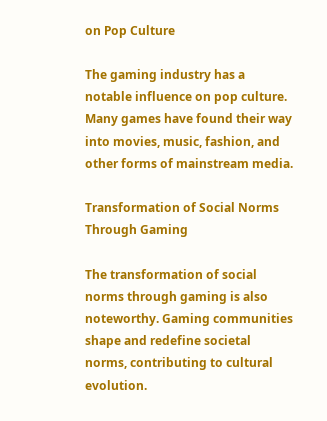on Pop Culture

The gaming industry has a notable influence on pop culture. Many games have found their way into movies, music, fashion, and other forms of mainstream media.

Transformation of Social Norms Through Gaming

The transformation of social norms through gaming is also noteworthy. Gaming communities shape and redefine societal norms, contributing to cultural evolution.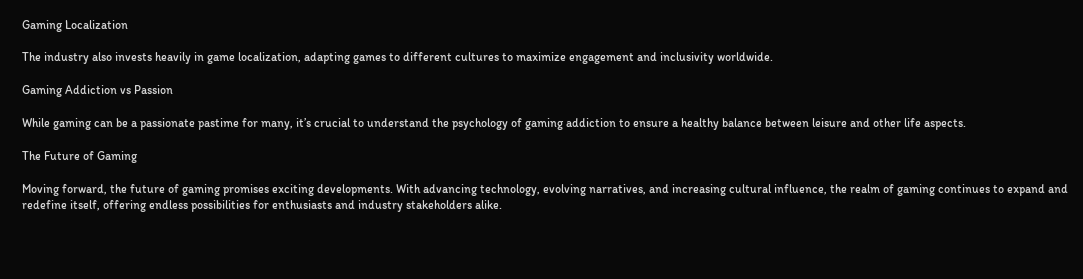Gaming Localization

The industry also invests heavily in game localization, adapting games to different cultures to maximize engagement and inclusivity worldwide.

Gaming Addiction vs Passion

While gaming can be a passionate pastime for many, it’s crucial to understand the psychology of gaming addiction to ensure a healthy balance between leisure and other life aspects.

The Future of Gaming

Moving forward, the future of gaming promises exciting developments. With advancing technology, evolving narratives, and increasing cultural influence, the realm of gaming continues to expand and redefine itself, offering endless possibilities for enthusiasts and industry stakeholders alike.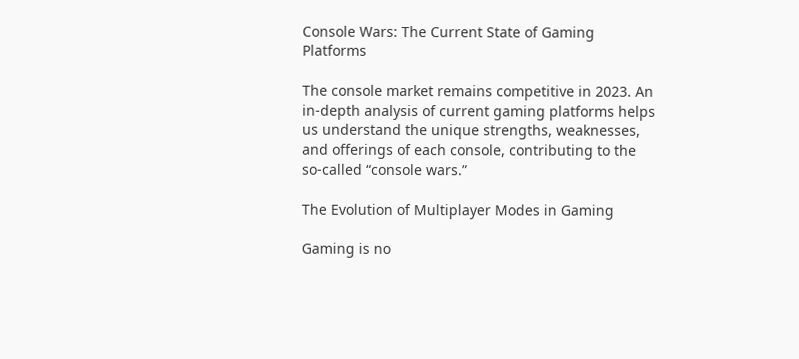Console Wars: The Current State of Gaming Platforms

The console market remains competitive in 2023. An in-depth analysis of current gaming platforms helps us understand the unique strengths, weaknesses, and offerings of each console, contributing to the so-called “console wars.”

The Evolution of Multiplayer Modes in Gaming

Gaming is no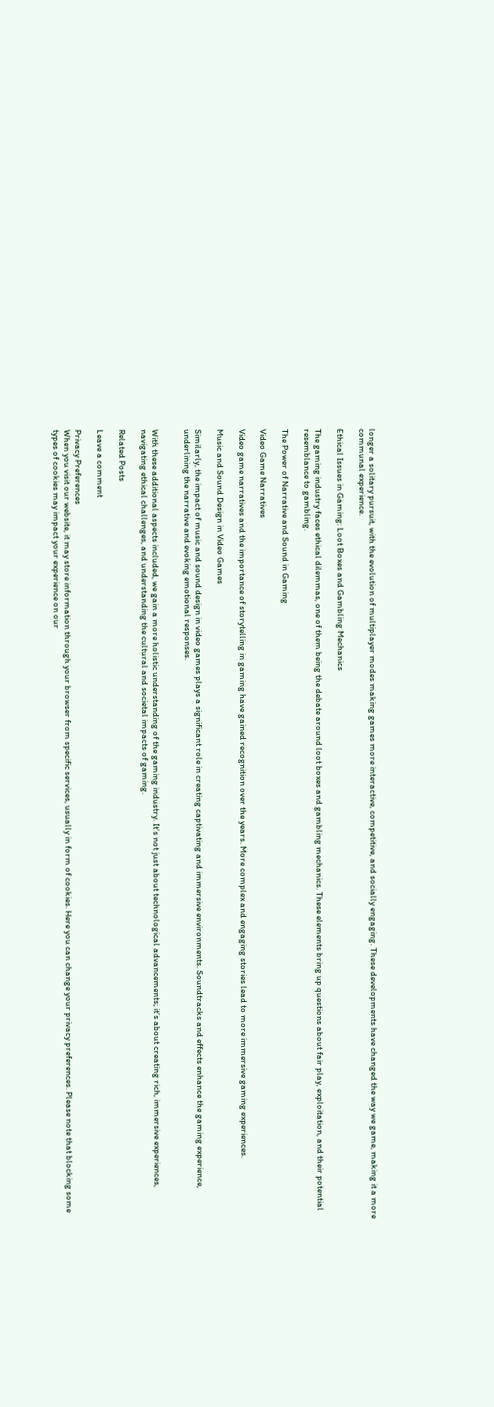longer a solitary pursuit, with the evolution of multiplayer modes making games more interactive, competitive, and socially engaging. These developments have changed the way we game, making it a more communal experience.

Ethical Issues in Gaming: Loot Boxes and Gambling Mechanics

The gaming industry faces ethical dilemmas, one of them being the debate around loot boxes and gambling mechanics. These elements bring up questions about fair play, exploitation, and their potential resemblance to gambling.

The Power of Narrative and Sound in Gaming

Video Game Narratives

Video game narratives and the importance of storytelling in gaming have gained recognition over the years. More complex and engaging stories lead to more immersive gaming experiences.

Music and Sound Design in Video Games

Similarly, the impact of music and sound design in video games plays a significant role in creating captivating and immersive environments. Soundtracks and effects enhance the gaming experience, underlining the narrative and evoking emotional responses.


With these additional aspects included, we gain a more holistic understanding of the gaming industry. It’s not just about technological advancements; it’s about creating rich, immersive experiences, navigating ethical challenges, and understanding the cultural and societal impacts of gaming.

Related Posts

Leave a comment

Privacy Preferences
When you visit our website, it may store information through your browser from specific services, usually in form of cookies. Here you can change your privacy preferences. Please note that blocking some types of cookies may impact your experience on our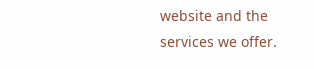website and the services we offer.